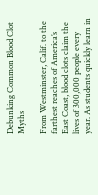Debunking Common Blood Clot Myths

From Westminster, Calif. to the farthest reaches of America’s East Coast, blood clots claim the lives of 300,000 people every year. As students quickly learn in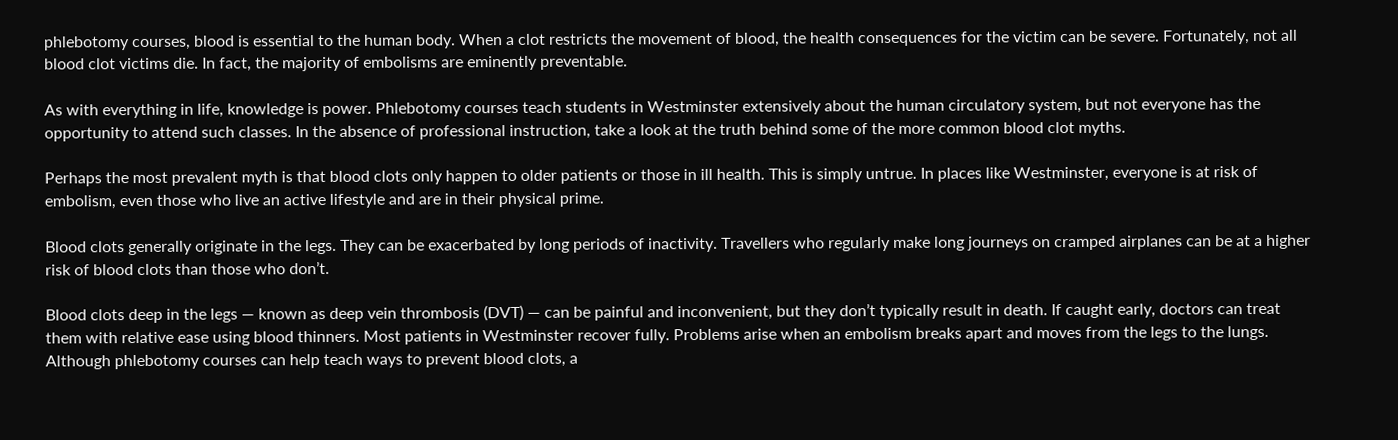phlebotomy courses, blood is essential to the human body. When a clot restricts the movement of blood, the health consequences for the victim can be severe. Fortunately, not all blood clot victims die. In fact, the majority of embolisms are eminently preventable.

As with everything in life, knowledge is power. Phlebotomy courses teach students in Westminster extensively about the human circulatory system, but not everyone has the opportunity to attend such classes. In the absence of professional instruction, take a look at the truth behind some of the more common blood clot myths.

Perhaps the most prevalent myth is that blood clots only happen to older patients or those in ill health. This is simply untrue. In places like Westminster, everyone is at risk of embolism, even those who live an active lifestyle and are in their physical prime.

Blood clots generally originate in the legs. They can be exacerbated by long periods of inactivity. Travellers who regularly make long journeys on cramped airplanes can be at a higher risk of blood clots than those who don’t.

Blood clots deep in the legs — known as deep vein thrombosis (DVT) — can be painful and inconvenient, but they don’t typically result in death. If caught early, doctors can treat them with relative ease using blood thinners. Most patients in Westminster recover fully. Problems arise when an embolism breaks apart and moves from the legs to the lungs. Although phlebotomy courses can help teach ways to prevent blood clots, a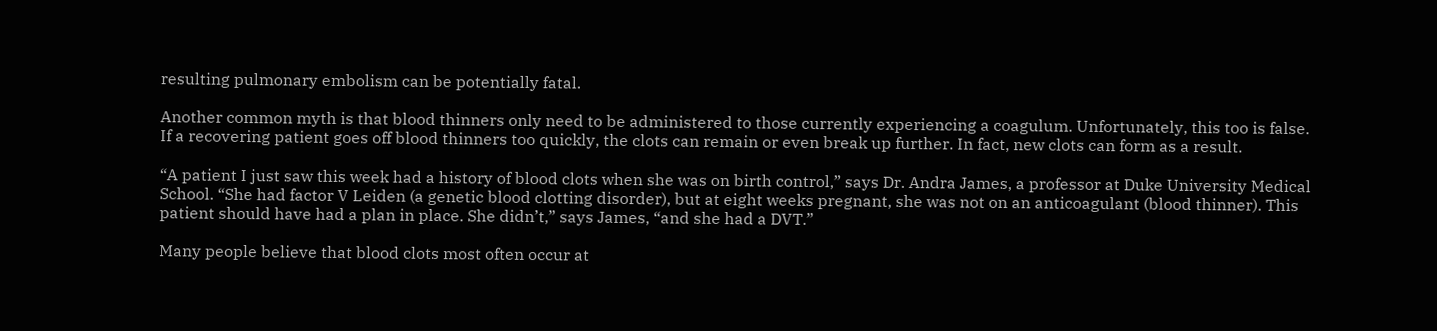resulting pulmonary embolism can be potentially fatal.

Another common myth is that blood thinners only need to be administered to those currently experiencing a coagulum. Unfortunately, this too is false. If a recovering patient goes off blood thinners too quickly, the clots can remain or even break up further. In fact, new clots can form as a result.

“A patient I just saw this week had a history of blood clots when she was on birth control,” says Dr. Andra James, a professor at Duke University Medical School. “She had factor V Leiden (a genetic blood clotting disorder), but at eight weeks pregnant, she was not on an anticoagulant (blood thinner). This patient should have had a plan in place. She didn’t,” says James, “and she had a DVT.”

Many people believe that blood clots most often occur at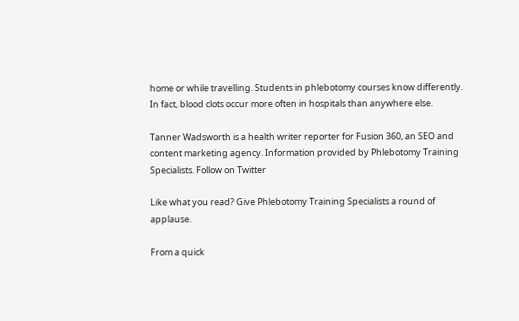home or while travelling. Students in phlebotomy courses know differently. In fact, blood clots occur more often in hospitals than anywhere else.

Tanner Wadsworth is a health writer reporter for Fusion 360, an SEO and content marketing agency. Information provided by Phlebotomy Training Specialists. Follow on Twitter

Like what you read? Give Phlebotomy Training Specialists a round of applause.

From a quick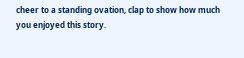cheer to a standing ovation, clap to show how much you enjoyed this story.